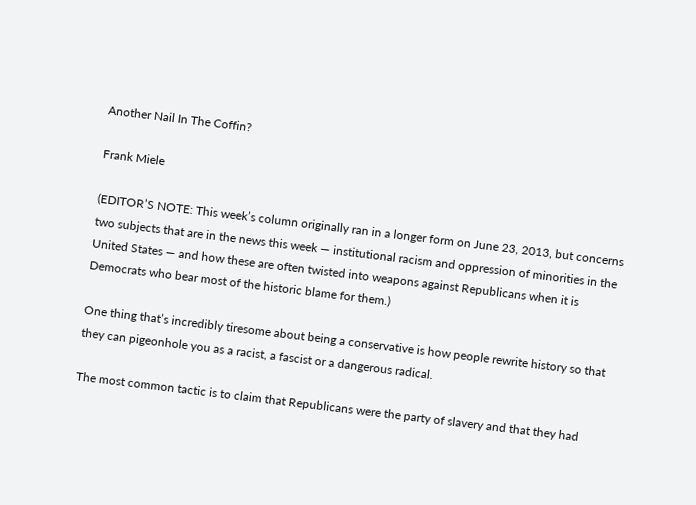Another Nail In The Coffin?

Frank Miele

(EDITOR’S NOTE: This week’s column originally ran in a longer form on June 23, 2013, but concerns two subjects that are in the news this week — institutional racism and oppression of minorities in the United States — and how these are often twisted into weapons against Republicans when it is Democrats who bear most of the historic blame for them.)

One thing that’s incredibly tiresome about being a conservative is how people rewrite history so that they can pigeonhole you as a racist, a fascist or a dangerous radical.

The most common tactic is to claim that Republicans were the party of slavery and that they had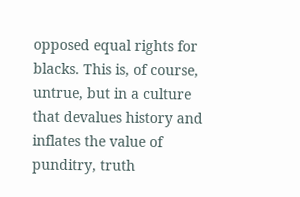opposed equal rights for blacks. This is, of course, untrue, but in a culture that devalues history and inflates the value of punditry, truth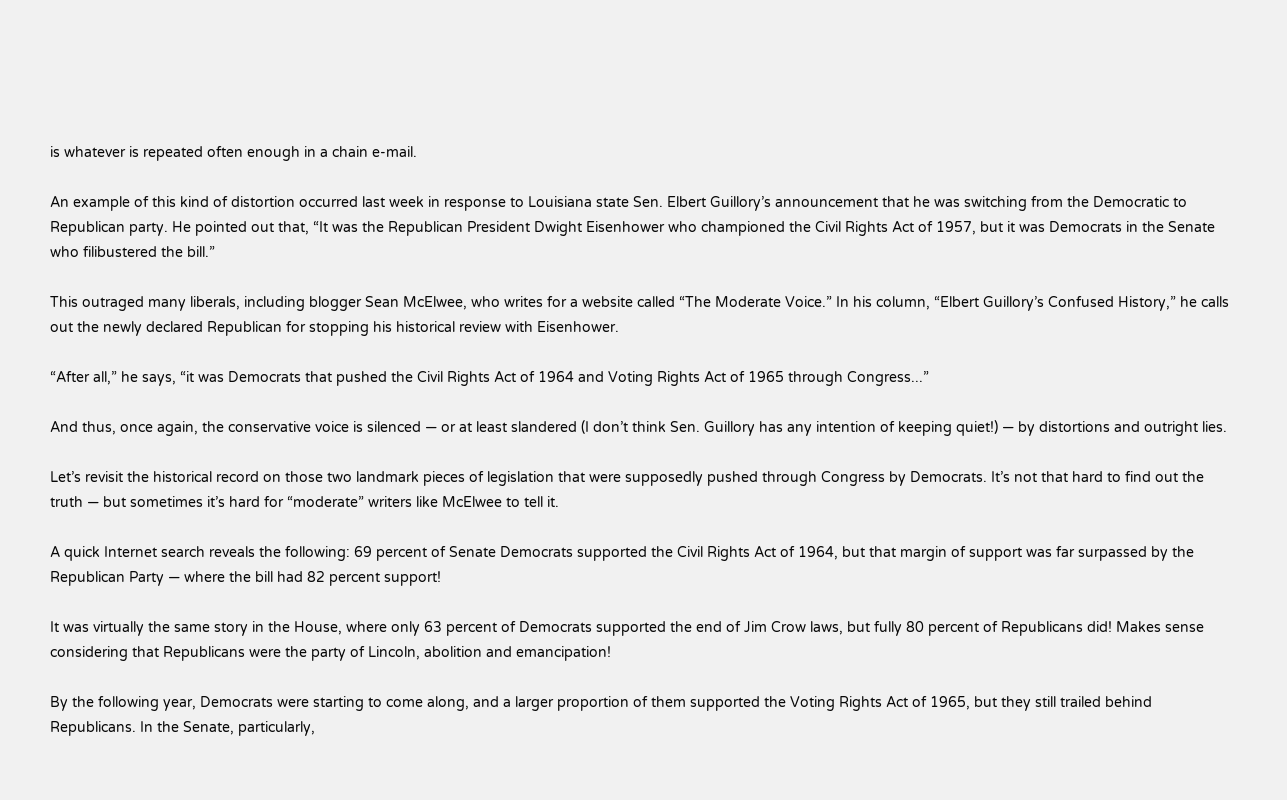is whatever is repeated often enough in a chain e-mail.

An example of this kind of distortion occurred last week in response to Louisiana state Sen. Elbert Guillory’s announcement that he was switching from the Democratic to Republican party. He pointed out that, “It was the Republican President Dwight Eisenhower who championed the Civil Rights Act of 1957, but it was Democrats in the Senate who filibustered the bill.”

This outraged many liberals, including blogger Sean McElwee, who writes for a website called “The Moderate Voice.” In his column, “Elbert Guillory’s Confused History,” he calls out the newly declared Republican for stopping his historical review with Eisenhower.

“After all,” he says, “it was Democrats that pushed the Civil Rights Act of 1964 and Voting Rights Act of 1965 through Congress...”

And thus, once again, the conservative voice is silenced — or at least slandered (I don’t think Sen. Guillory has any intention of keeping quiet!) — by distortions and outright lies.

Let’s revisit the historical record on those two landmark pieces of legislation that were supposedly pushed through Congress by Democrats. It’s not that hard to find out the truth — but sometimes it’s hard for “moderate” writers like McElwee to tell it.

A quick Internet search reveals the following: 69 percent of Senate Democrats supported the Civil Rights Act of 1964, but that margin of support was far surpassed by the Republican Party — where the bill had 82 percent support!

It was virtually the same story in the House, where only 63 percent of Democrats supported the end of Jim Crow laws, but fully 80 percent of Republicans did! Makes sense considering that Republicans were the party of Lincoln, abolition and emancipation!

By the following year, Democrats were starting to come along, and a larger proportion of them supported the Voting Rights Act of 1965, but they still trailed behind Republicans. In the Senate, particularly,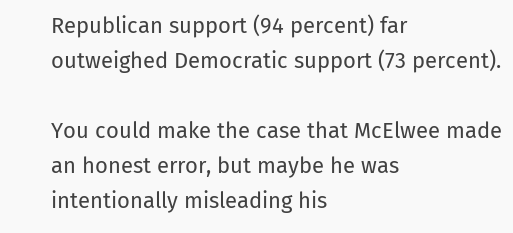Republican support (94 percent) far outweighed Democratic support (73 percent).

You could make the case that McElwee made an honest error, but maybe he was intentionally misleading his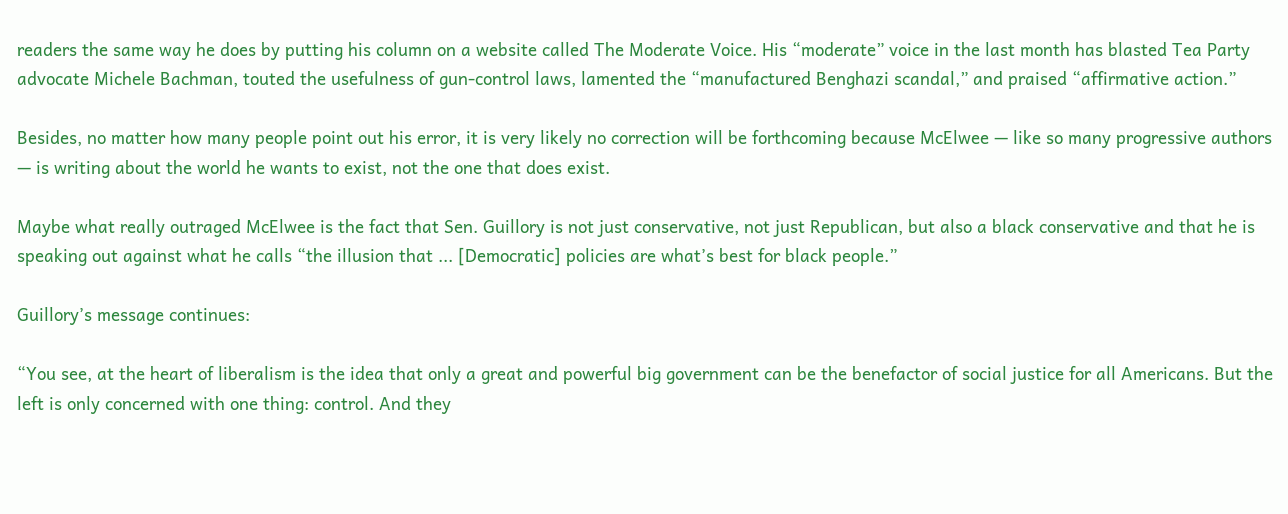readers the same way he does by putting his column on a website called The Moderate Voice. His “moderate” voice in the last month has blasted Tea Party advocate Michele Bachman, touted the usefulness of gun-control laws, lamented the “manufactured Benghazi scandal,” and praised “affirmative action.”

Besides, no matter how many people point out his error, it is very likely no correction will be forthcoming because McElwee — like so many progressive authors — is writing about the world he wants to exist, not the one that does exist.

Maybe what really outraged McElwee is the fact that Sen. Guillory is not just conservative, not just Republican, but also a black conservative and that he is speaking out against what he calls “the illusion that ... [Democratic] policies are what’s best for black people.”

Guillory’s message continues:

“You see, at the heart of liberalism is the idea that only a great and powerful big government can be the benefactor of social justice for all Americans. But the left is only concerned with one thing: control. And they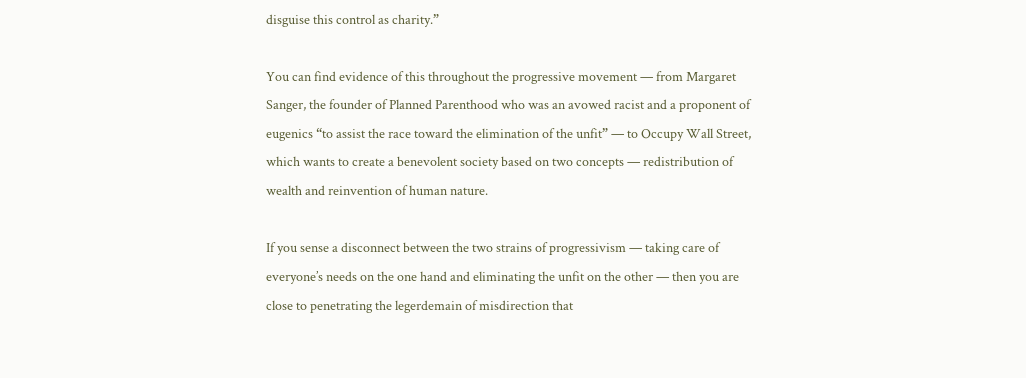disguise this control as charity.”

You can find evidence of this throughout the progressive movement — from Margaret Sanger, the founder of Planned Parenthood who was an avowed racist and a proponent of eugenics “to assist the race toward the elimination of the unfit” — to Occupy Wall Street, which wants to create a benevolent society based on two concepts — redistribution of wealth and reinvention of human nature.

If you sense a disconnect between the two strains of progressivism — taking care of everyone’s needs on the one hand and eliminating the unfit on the other — then you are close to penetrating the legerdemain of misdirection that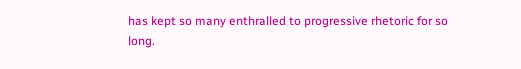has kept so many enthralled to progressive rhetoric for so long.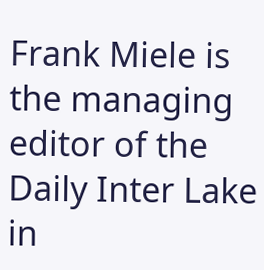Frank Miele is the managing editor of the Daily Inter Lake in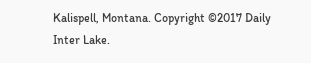Kalispell, Montana. Copyright ©2017 Daily Inter Lake.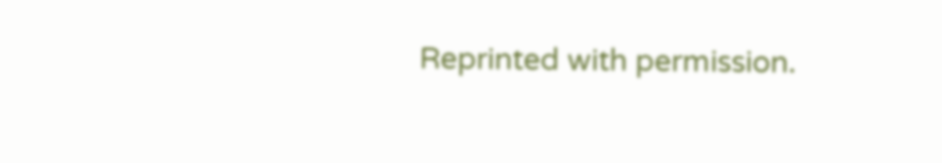Reprinted with permission.